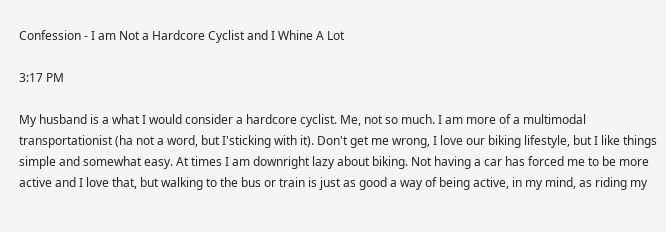Confession - I am Not a Hardcore Cyclist and I Whine A Lot

3:17 PM

My husband is a what I would consider a hardcore cyclist. Me, not so much. I am more of a multimodal transportationist (ha not a word, but I'sticking with it). Don't get me wrong, I love our biking lifestyle, but I like things simple and somewhat easy. At times I am downright lazy about biking. Not having a car has forced me to be more active and I love that, but walking to the bus or train is just as good a way of being active, in my mind, as riding my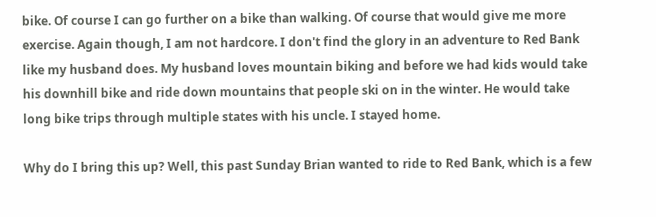bike. Of course I can go further on a bike than walking. Of course that would give me more exercise. Again though, I am not hardcore. I don't find the glory in an adventure to Red Bank like my husband does. My husband loves mountain biking and before we had kids would take his downhill bike and ride down mountains that people ski on in the winter. He would take long bike trips through multiple states with his uncle. I stayed home.

Why do I bring this up? Well, this past Sunday Brian wanted to ride to Red Bank, which is a few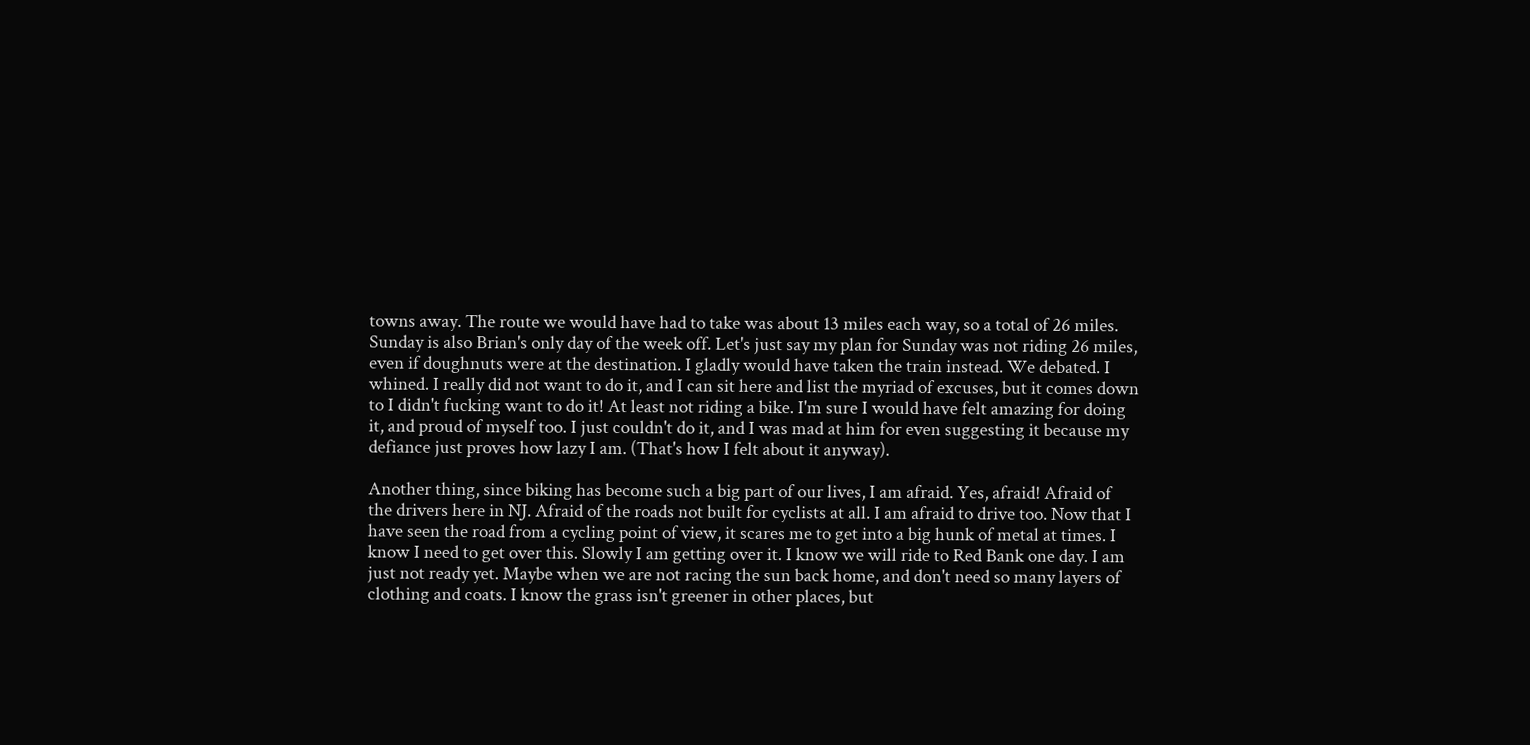towns away. The route we would have had to take was about 13 miles each way, so a total of 26 miles. Sunday is also Brian's only day of the week off. Let's just say my plan for Sunday was not riding 26 miles, even if doughnuts were at the destination. I gladly would have taken the train instead. We debated. I whined. I really did not want to do it, and I can sit here and list the myriad of excuses, but it comes down to I didn't fucking want to do it! At least not riding a bike. I'm sure I would have felt amazing for doing it, and proud of myself too. I just couldn't do it, and I was mad at him for even suggesting it because my defiance just proves how lazy I am. (That's how I felt about it anyway).

Another thing, since biking has become such a big part of our lives, I am afraid. Yes, afraid! Afraid of the drivers here in NJ. Afraid of the roads not built for cyclists at all. I am afraid to drive too. Now that I have seen the road from a cycling point of view, it scares me to get into a big hunk of metal at times. I know I need to get over this. Slowly I am getting over it. I know we will ride to Red Bank one day. I am just not ready yet. Maybe when we are not racing the sun back home, and don't need so many layers of clothing and coats. I know the grass isn't greener in other places, but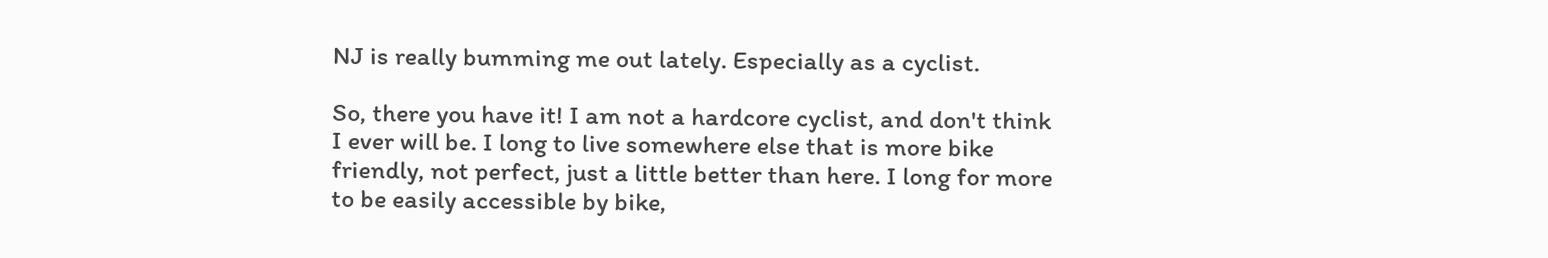NJ is really bumming me out lately. Especially as a cyclist.

So, there you have it! I am not a hardcore cyclist, and don't think I ever will be. I long to live somewhere else that is more bike friendly, not perfect, just a little better than here. I long for more to be easily accessible by bike,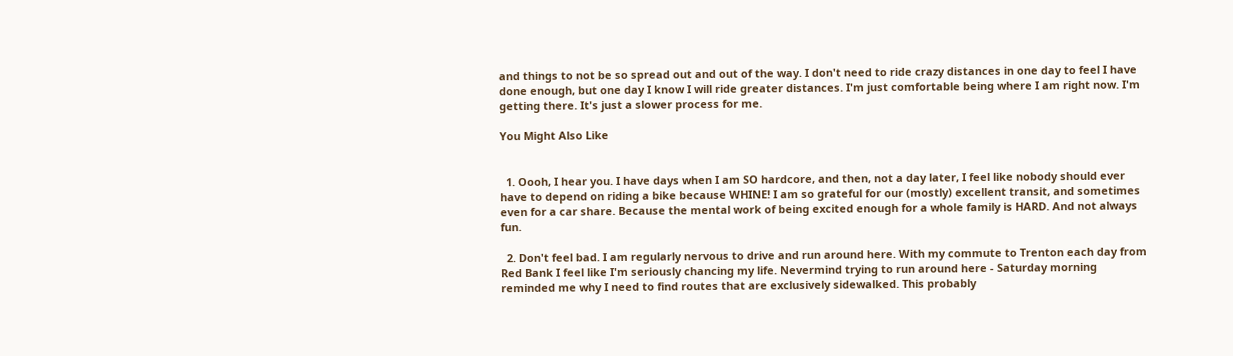and things to not be so spread out and out of the way. I don't need to ride crazy distances in one day to feel I have done enough, but one day I know I will ride greater distances. I'm just comfortable being where I am right now. I'm getting there. It's just a slower process for me.

You Might Also Like


  1. Oooh, I hear you. I have days when I am SO hardcore, and then, not a day later, I feel like nobody should ever have to depend on riding a bike because WHINE! I am so grateful for our (mostly) excellent transit, and sometimes even for a car share. Because the mental work of being excited enough for a whole family is HARD. And not always fun.

  2. Don't feel bad. I am regularly nervous to drive and run around here. With my commute to Trenton each day from Red Bank I feel like I'm seriously chancing my life. Nevermind trying to run around here - Saturday morning reminded me why I need to find routes that are exclusively sidewalked. This probably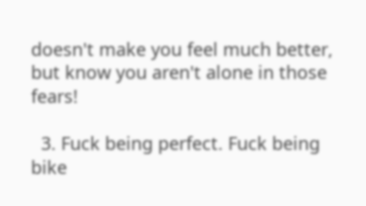doesn't make you feel much better, but know you aren't alone in those fears!

  3. Fuck being perfect. Fuck being bike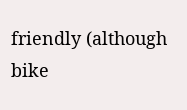friendly (although bike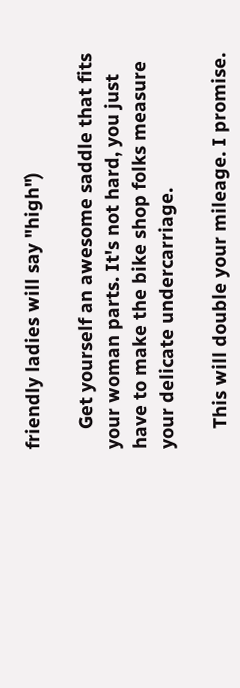friendly ladies will say "high")

    Get yourself an awesome saddle that fits your woman parts. It's not hard, you just have to make the bike shop folks measure your delicate undercarriage.

    This will double your mileage. I promise.